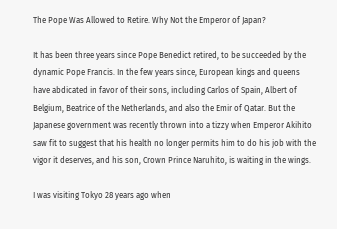The Pope Was Allowed to Retire. Why Not the Emperor of Japan?

It has been three years since Pope Benedict retired, to be succeeded by the dynamic Pope Francis. In the few years since, European kings and queens have abdicated in favor of their sons, including Carlos of Spain, Albert of Belgium, Beatrice of the Netherlands, and also the Emir of Qatar. But the Japanese government was recently thrown into a tizzy when Emperor Akihito saw fit to suggest that his health no longer permits him to do his job with the vigor it deserves, and his son, Crown Prince Naruhito, is waiting in the wings.

I was visiting Tokyo 28 years ago when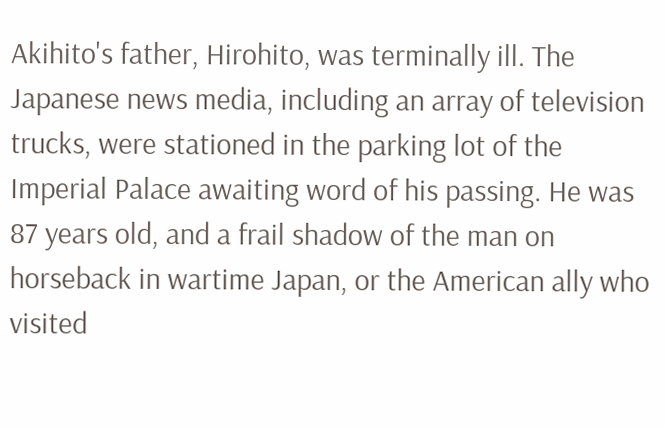Akihito's father, Hirohito, was terminally ill. The Japanese news media, including an array of television trucks, were stationed in the parking lot of the Imperial Palace awaiting word of his passing. He was 87 years old, and a frail shadow of the man on horseback in wartime Japan, or the American ally who visited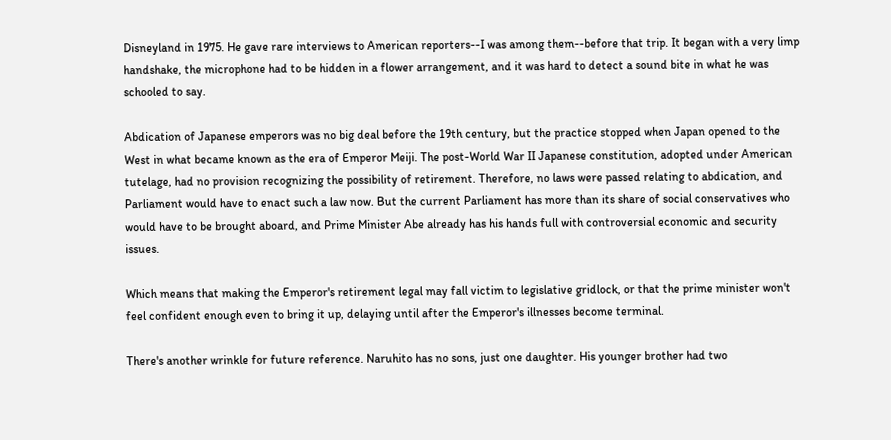Disneyland in 1975. He gave rare interviews to American reporters--I was among them--before that trip. It began with a very limp handshake, the microphone had to be hidden in a flower arrangement, and it was hard to detect a sound bite in what he was schooled to say.

Abdication of Japanese emperors was no big deal before the 19th century, but the practice stopped when Japan opened to the West in what became known as the era of Emperor Meiji. The post-World War II Japanese constitution, adopted under American tutelage, had no provision recognizing the possibility of retirement. Therefore, no laws were passed relating to abdication, and Parliament would have to enact such a law now. But the current Parliament has more than its share of social conservatives who would have to be brought aboard, and Prime Minister Abe already has his hands full with controversial economic and security issues.

Which means that making the Emperor's retirement legal may fall victim to legislative gridlock, or that the prime minister won't feel confident enough even to bring it up, delaying until after the Emperor's illnesses become terminal.

There's another wrinkle for future reference. Naruhito has no sons, just one daughter. His younger brother had two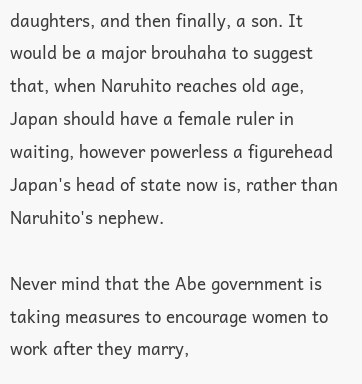daughters, and then finally, a son. It would be a major brouhaha to suggest that, when Naruhito reaches old age, Japan should have a female ruler in waiting, however powerless a figurehead Japan's head of state now is, rather than Naruhito's nephew.

Never mind that the Abe government is taking measures to encourage women to work after they marry,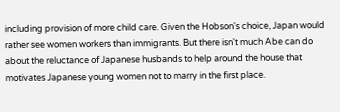including provision of more child care. Given the Hobson's choice, Japan would rather see women workers than immigrants. But there isn't much Abe can do about the reluctance of Japanese husbands to help around the house that motivates Japanese young women not to marry in the first place.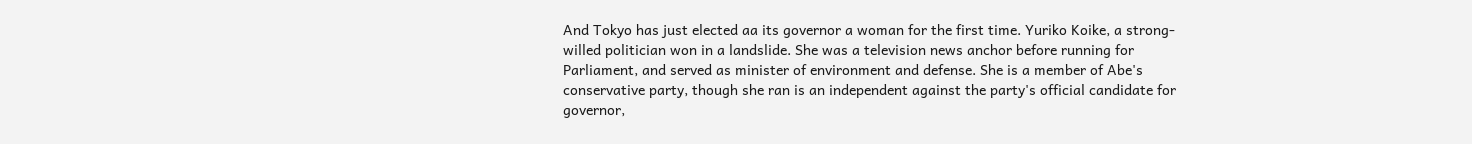And Tokyo has just elected aa its governor a woman for the first time. Yuriko Koike, a strong-willed politician won in a landslide. She was a television news anchor before running for Parliament, and served as minister of environment and defense. She is a member of Abe's conservative party, though she ran is an independent against the party's official candidate for governor,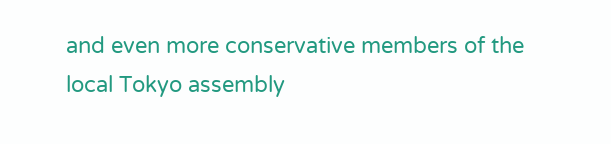and even more conservative members of the local Tokyo assembly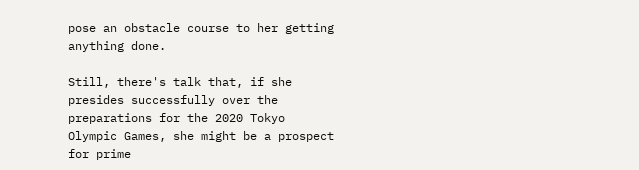pose an obstacle course to her getting anything done.

Still, there's talk that, if she presides successfully over the preparations for the 2020 Tokyo Olympic Games, she might be a prospect for prime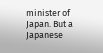minister of Japan. But a Japanese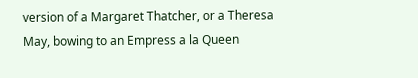version of a Margaret Thatcher, or a Theresa May, bowing to an Empress a la Queen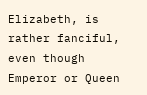Elizabeth, is rather fanciful, even though Emperor or Queen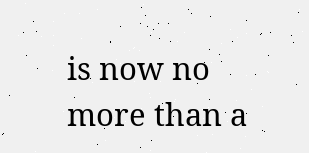is now no more than a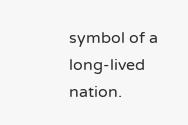symbol of a long-lived nation.